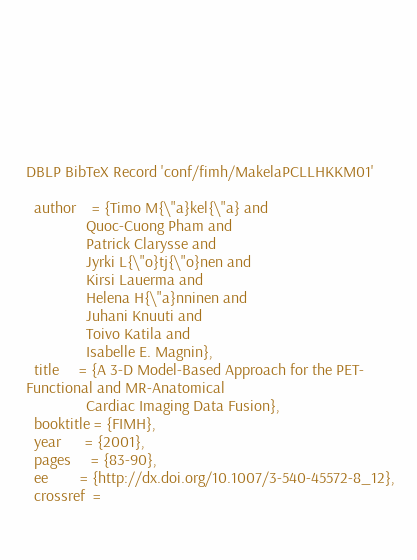DBLP BibTeX Record 'conf/fimh/MakelaPCLLHKKM01'

  author    = {Timo M{\"a}kel{\"a} and
               Quoc-Cuong Pham and
               Patrick Clarysse and
               Jyrki L{\"o}tj{\"o}nen and
               Kirsi Lauerma and
               Helena H{\"a}nninen and
               Juhani Knuuti and
               Toivo Katila and
               Isabelle E. Magnin},
  title     = {A 3-D Model-Based Approach for the PET-Functional and MR-Anatomical
               Cardiac Imaging Data Fusion},
  booktitle = {FIMH},
  year      = {2001},
  pages     = {83-90},
  ee        = {http://dx.doi.org/10.1007/3-540-45572-8_12},
  crossref  =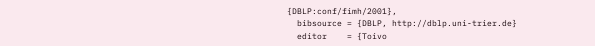{DBLP:conf/fimh/2001},
  bibsource = {DBLP, http://dblp.uni-trier.de}
  editor    = {Toivo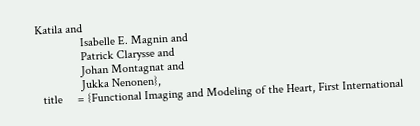Katila and
               Isabelle E. Magnin and
               Patrick Clarysse and
               Johan Montagnat and
               Jukka Nenonen},
  title     = {Functional Imaging and Modeling of the Heart, First International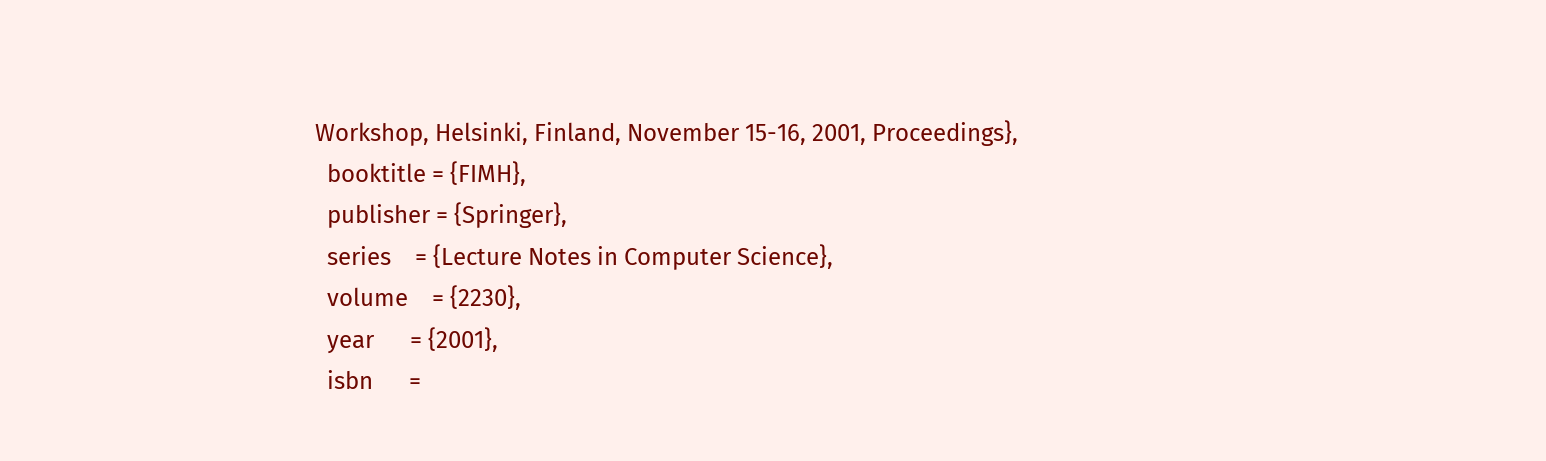Workshop, Helsinki, Finland, November 15-16, 2001, Proceedings},
  booktitle = {FIMH},
  publisher = {Springer},
  series    = {Lecture Notes in Computer Science},
  volume    = {2230},
  year      = {2001},
  isbn      =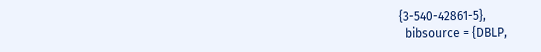{3-540-42861-5},
  bibsource = {DBLP,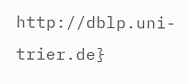http://dblp.uni-trier.de}